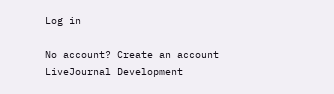Log in

No account? Create an account
LiveJournal Development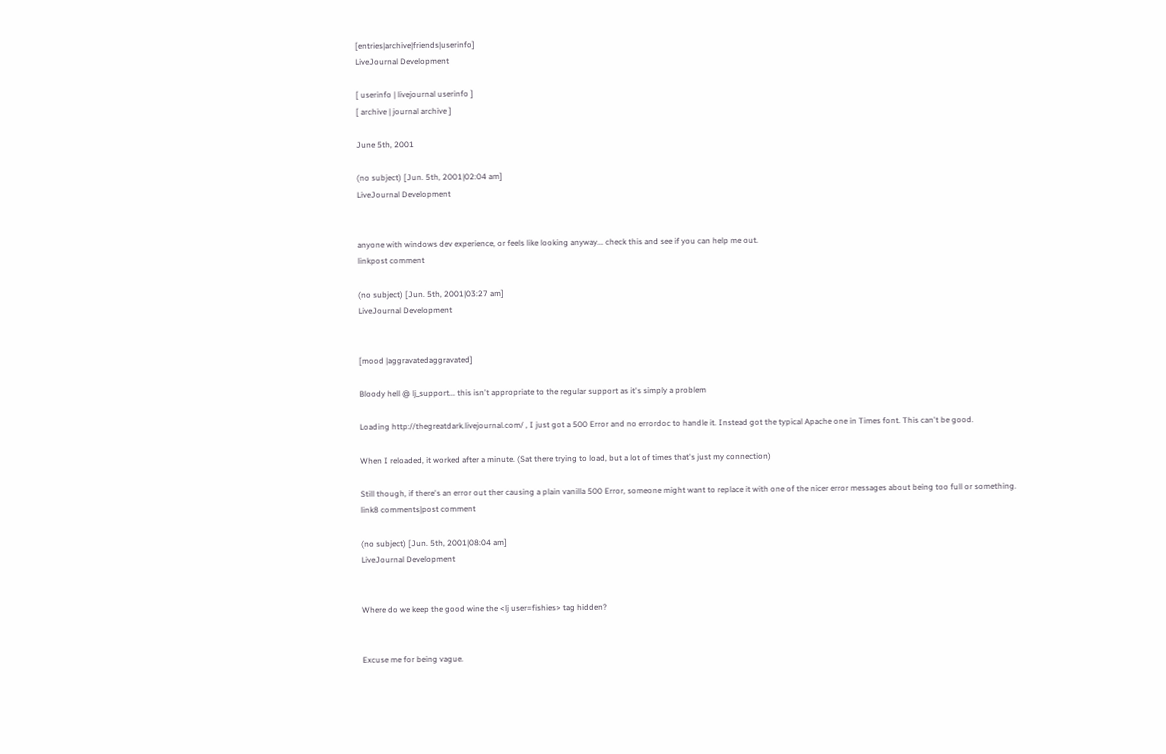[entries|archive|friends|userinfo]
LiveJournal Development

[ userinfo | livejournal userinfo ]
[ archive | journal archive ]

June 5th, 2001

(no subject) [Jun. 5th, 2001|02:04 am]
LiveJournal Development


anyone with windows dev experience, or feels like looking anyway... check this and see if you can help me out.
linkpost comment

(no subject) [Jun. 5th, 2001|03:27 am]
LiveJournal Development


[mood |aggravatedaggravated]

Bloody hell @ lj_support... this isn't appropriate to the regular support as it's simply a problem

Loading http://thegreatdark.livejournal.com/ , I just got a 500 Error and no errordoc to handle it. Instead got the typical Apache one in Times font. This can't be good.

When I reloaded, it worked after a minute. (Sat there trying to load, but a lot of times that's just my connection)

Still though, if there's an error out ther causing a plain vanilla 500 Error, someone might want to replace it with one of the nicer error messages about being too full or something.
link8 comments|post comment

(no subject) [Jun. 5th, 2001|08:04 am]
LiveJournal Development


Where do we keep the good wine the <lj user=fishies> tag hidden?


Excuse me for being vague.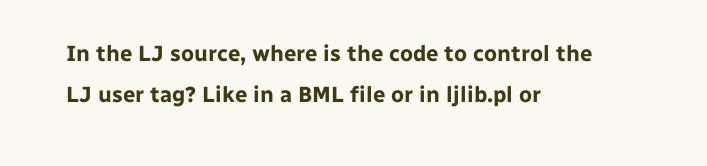In the LJ source, where is the code to control the LJ user tag? Like in a BML file or in ljlib.pl or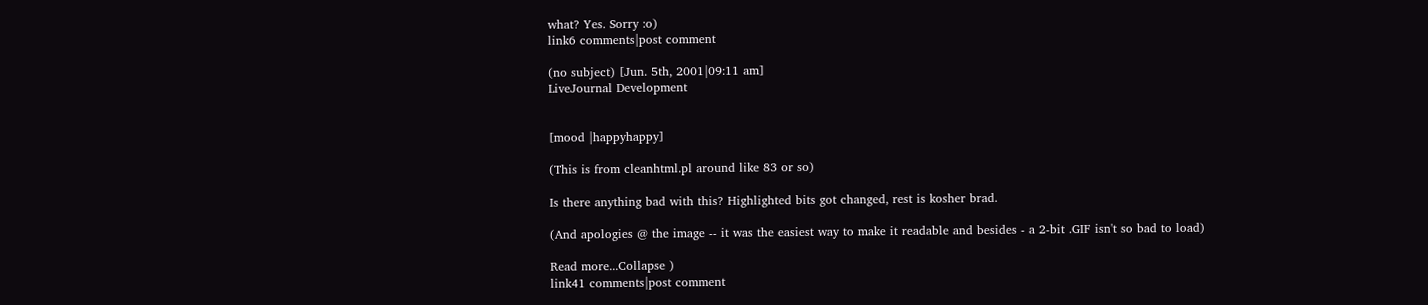what? Yes. Sorry :o)
link6 comments|post comment

(no subject) [Jun. 5th, 2001|09:11 am]
LiveJournal Development


[mood |happyhappy]

(This is from cleanhtml.pl around like 83 or so)

Is there anything bad with this? Highlighted bits got changed, rest is kosher brad.

(And apologies @ the image -- it was the easiest way to make it readable and besides - a 2-bit .GIF isn't so bad to load)

Read more...Collapse )
link41 comments|post comment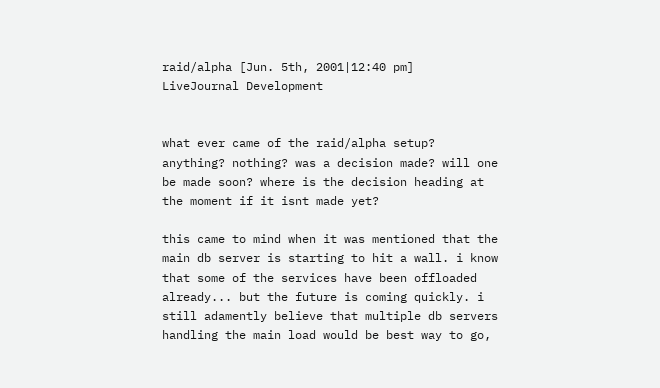raid/alpha [Jun. 5th, 2001|12:40 pm]
LiveJournal Development


what ever came of the raid/alpha setup? anything? nothing? was a decision made? will one be made soon? where is the decision heading at the moment if it isnt made yet?

this came to mind when it was mentioned that the main db server is starting to hit a wall. i know that some of the services have been offloaded already... but the future is coming quickly. i still adamently believe that multiple db servers handling the main load would be best way to go,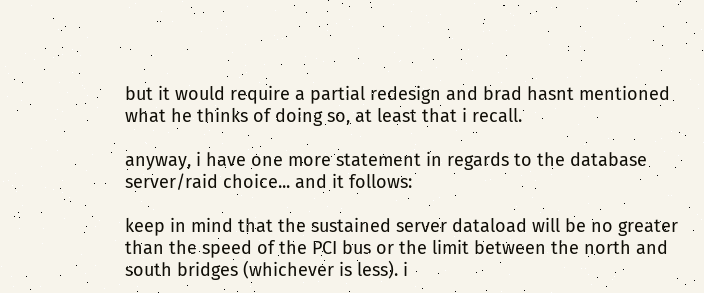but it would require a partial redesign and brad hasnt mentioned what he thinks of doing so, at least that i recall.

anyway, i have one more statement in regards to the database server/raid choice... and it follows:

keep in mind that the sustained server dataload will be no greater than the speed of the PCI bus or the limit between the north and south bridges (whichever is less). i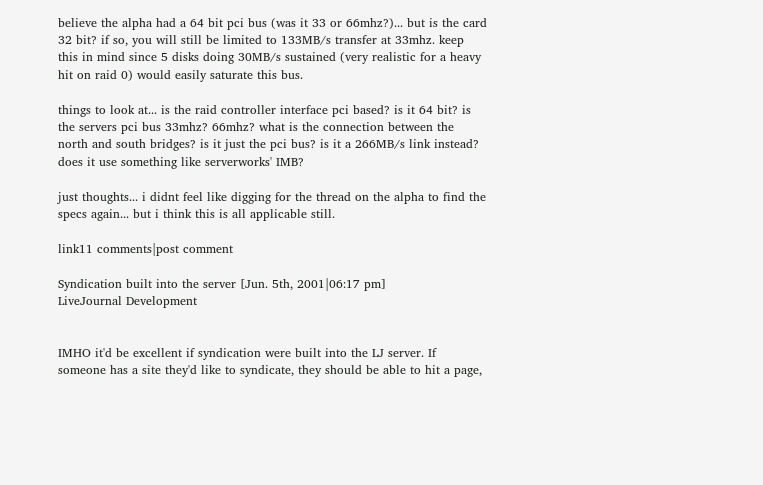believe the alpha had a 64 bit pci bus (was it 33 or 66mhz?)... but is the card 32 bit? if so, you will still be limited to 133MB/s transfer at 33mhz. keep this in mind since 5 disks doing 30MB/s sustained (very realistic for a heavy hit on raid 0) would easily saturate this bus.

things to look at... is the raid controller interface pci based? is it 64 bit? is the servers pci bus 33mhz? 66mhz? what is the connection between the north and south bridges? is it just the pci bus? is it a 266MB/s link instead? does it use something like serverworks' IMB?

just thoughts... i didnt feel like digging for the thread on the alpha to find the specs again... but i think this is all applicable still.

link11 comments|post comment

Syndication built into the server [Jun. 5th, 2001|06:17 pm]
LiveJournal Development


IMHO it'd be excellent if syndication were built into the LJ server. If someone has a site they'd like to syndicate, they should be able to hit a page,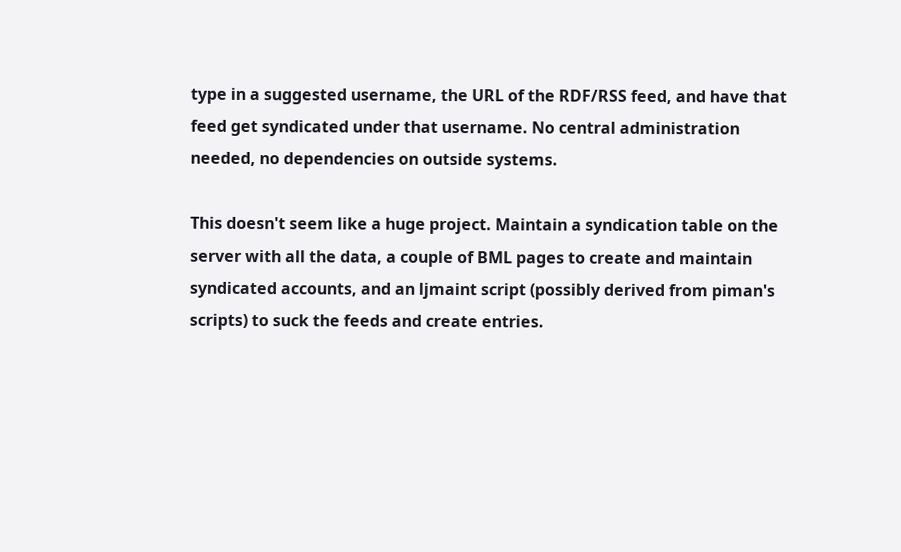type in a suggested username, the URL of the RDF/RSS feed, and have that feed get syndicated under that username. No central administration needed, no dependencies on outside systems.

This doesn't seem like a huge project. Maintain a syndication table on the server with all the data, a couple of BML pages to create and maintain syndicated accounts, and an ljmaint script (possibly derived from piman's scripts) to suck the feeds and create entries.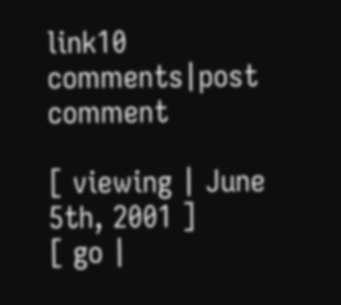link10 comments|post comment

[ viewing | June 5th, 2001 ]
[ go |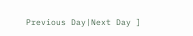Previous Day|Next Day ]